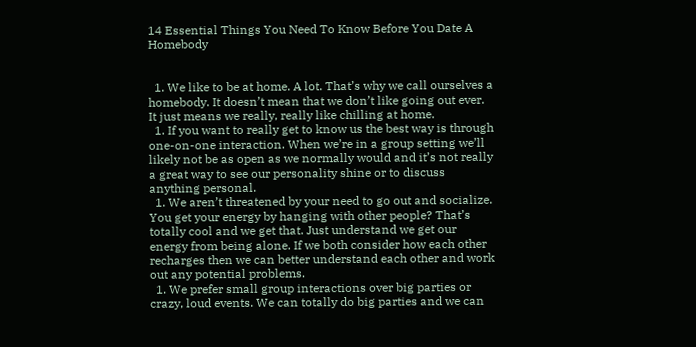14 Essential Things You Need To Know Before You Date A Homebody


  1. We like to be at home. A lot. That’s why we call ourselves a homebody. It doesn’t mean that we don’t like going out ever. It just means we really, really like chilling at home.
  1. If you want to really get to know us the best way is through one-on-one interaction. When we’re in a group setting we’ll likely not be as open as we normally would and it’s not really a great way to see our personality shine or to discuss anything personal.
  1. We aren’t threatened by your need to go out and socialize. You get your energy by hanging with other people? That’s totally cool and we get that. Just understand we get our energy from being alone. If we both consider how each other recharges then we can better understand each other and work out any potential problems.
  1. We prefer small group interactions over big parties or crazy, loud events. We can totally do big parties and we can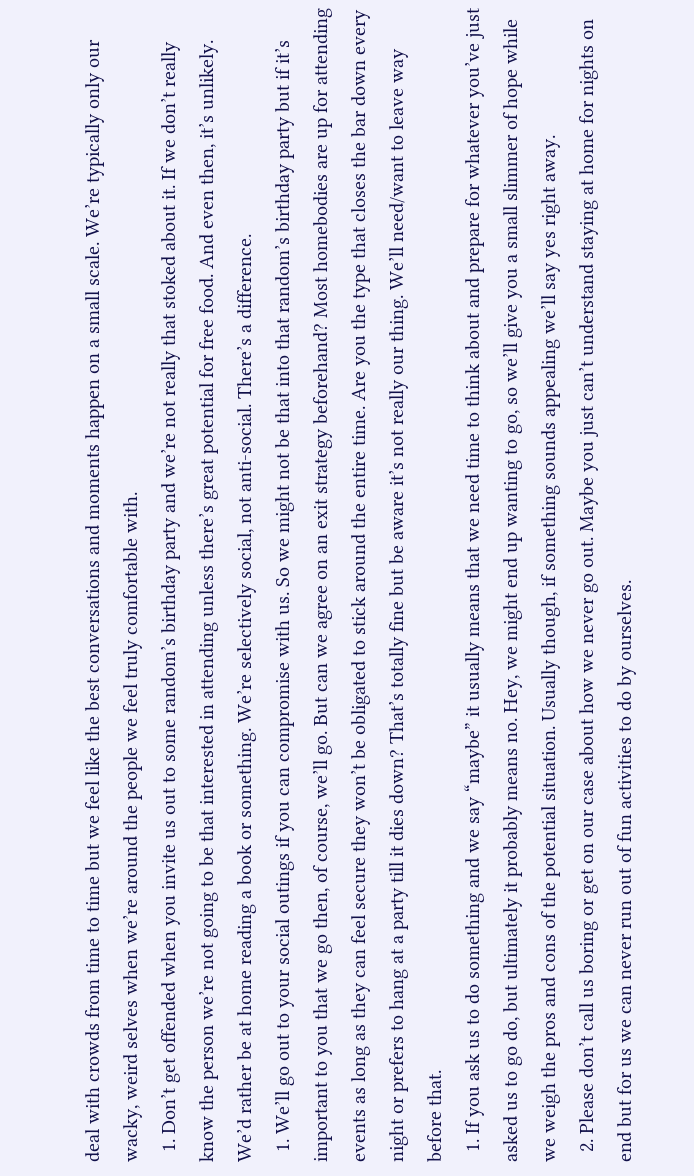deal with crowds from time to time but we feel like the best conversations and moments happen on a small scale. We’re typically only our wacky, weird selves when we’re around the people we feel truly comfortable with.
  1. Don’t get offended when you invite us out to some random’s birthday party and we’re not really that stoked about it. If we don’t really know the person we’re not going to be that interested in attending unless there’s great potential for free food. And even then, it’s unlikely. We’d rather be at home reading a book or something. We’re selectively social, not anti-social. There’s a difference.
  1. We’ll go out to your social outings if you can compromise with us. So we might not be that into that random’s birthday party but if it’s important to you that we go then, of course, we’ll go. But can we agree on an exit strategy beforehand? Most homebodies are up for attending events as long as they can feel secure they won’t be obligated to stick around the entire time. Are you the type that closes the bar down every night or prefers to hang at a party till it dies down? That’s totally fine but be aware it’s not really our thing. We’ll need/want to leave way before that.
  1. If you ask us to do something and we say “maybe” it usually means that we need time to think about and prepare for whatever you’ve just asked us to go do, but ultimately it probably means no. Hey, we might end up wanting to go, so we’ll give you a small slimmer of hope while we weigh the pros and cons of the potential situation. Usually though, if something sounds appealing we’ll say yes right away.
  2. Please don’t call us boring or get on our case about how we never go out. Maybe you just can’t understand staying at home for nights on end but for us we can never run out of fun activities to do by ourselves.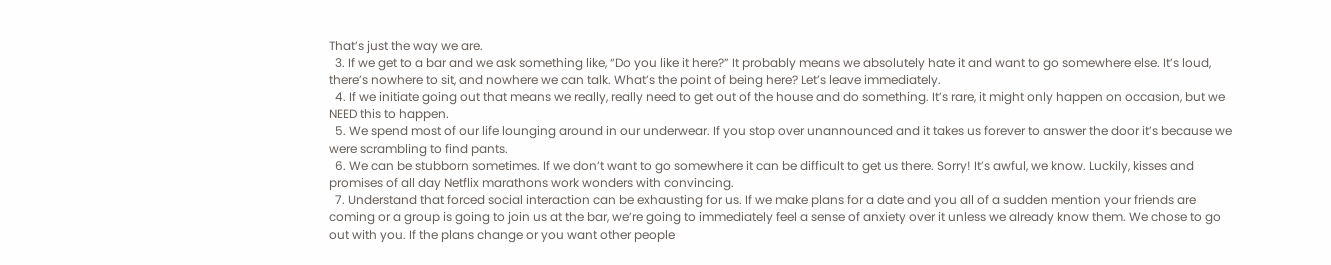That’s just the way we are.
  3. If we get to a bar and we ask something like, “Do you like it here?” It probably means we absolutely hate it and want to go somewhere else. It’s loud, there’s nowhere to sit, and nowhere we can talk. What’s the point of being here? Let’s leave immediately.
  4. If we initiate going out that means we really, really need to get out of the house and do something. It’s rare, it might only happen on occasion, but we NEED this to happen.
  5. We spend most of our life lounging around in our underwear. If you stop over unannounced and it takes us forever to answer the door it’s because we were scrambling to find pants.
  6. We can be stubborn sometimes. If we don’t want to go somewhere it can be difficult to get us there. Sorry! It’s awful, we know. Luckily, kisses and promises of all day Netflix marathons work wonders with convincing.
  7. Understand that forced social interaction can be exhausting for us. If we make plans for a date and you all of a sudden mention your friends are coming or a group is going to join us at the bar, we’re going to immediately feel a sense of anxiety over it unless we already know them. We chose to go out with you. If the plans change or you want other people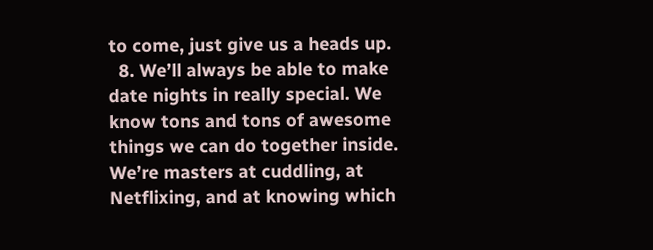to come, just give us a heads up.
  8. We’ll always be able to make date nights in really special. We know tons and tons of awesome things we can do together inside. We’re masters at cuddling, at Netflixing, and at knowing which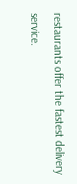restaurants offer the fastest delivery service.